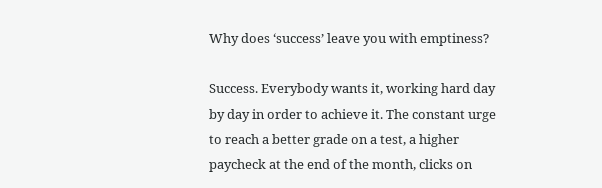Why does ‘success’ leave you with emptiness?

Success. Everybody wants it, working hard day by day in order to achieve it. The constant urge to reach a better grade on a test, a higher paycheck at the end of the month, clicks on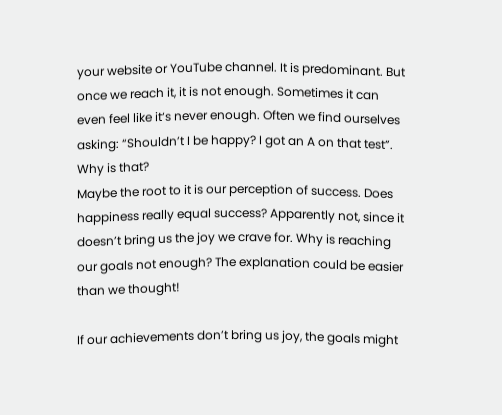your website or YouTube channel. It is predominant. But once we reach it, it is not enough. Sometimes it can even feel like it‘s never enough. Often we find ourselves asking: “Shouldn’t I be happy? I got an A on that test”. Why is that?
Maybe the root to it is our perception of success. Does happiness really equal success? Apparently not, since it doesn’t bring us the joy we crave for. Why is reaching our goals not enough? The explanation could be easier than we thought!

If our achievements don’t bring us joy, the goals might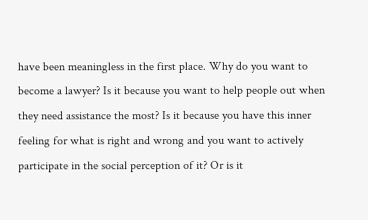have been meaningless in the first place. Why do you want to become a lawyer? Is it because you want to help people out when they need assistance the most? Is it because you have this inner feeling for what is right and wrong and you want to actively participate in the social perception of it? Or is it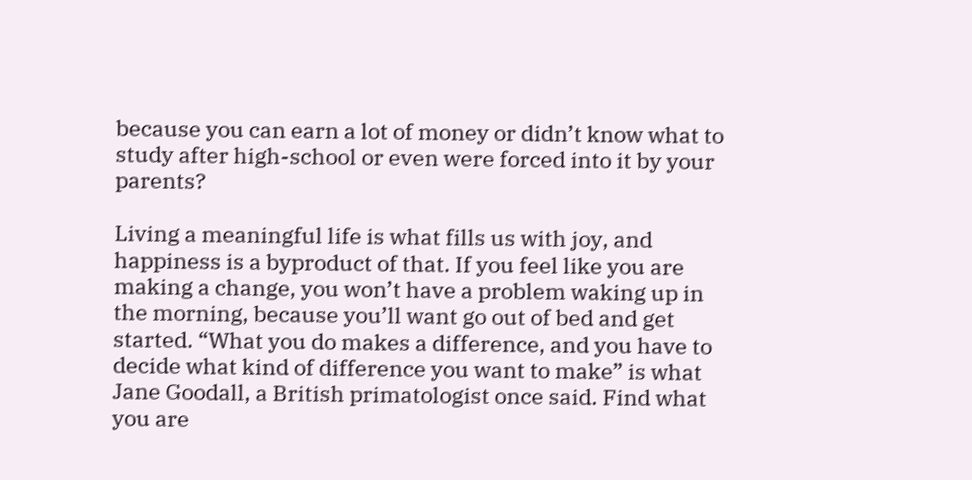because you can earn a lot of money or didn’t know what to study after high-school or even were forced into it by your parents?

Living a meaningful life is what fills us with joy, and happiness is a byproduct of that. If you feel like you are making a change, you won’t have a problem waking up in the morning, because you’ll want go out of bed and get started. “What you do makes a difference, and you have to decide what kind of difference you want to make” is what Jane Goodall, a British primatologist once said. Find what you are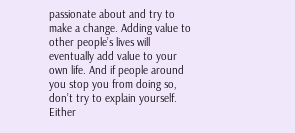passionate about and try to make a change. Adding value to other people’s lives will eventually add value to your own life. And if people around you stop you from doing so, don’t try to explain yourself. Either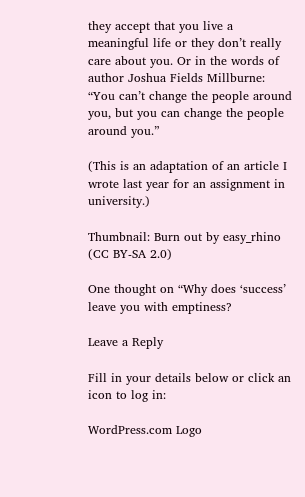they accept that you live a meaningful life or they don’t really care about you. Or in the words of author Joshua Fields Millburne: “You can’t change the people around you, but you can change the people around you.”

(This is an adaptation of an article I wrote last year for an assignment in university.)

Thumbnail: Burn out by easy_rhino (CC BY-SA 2.0)

One thought on “Why does ‘success’ leave you with emptiness?

Leave a Reply

Fill in your details below or click an icon to log in:

WordPress.com Logo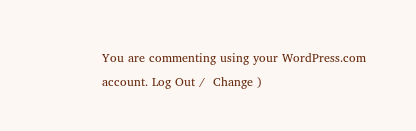You are commenting using your WordPress.com account. Log Out /  Change )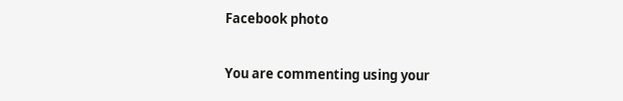Facebook photo

You are commenting using your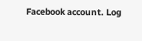Facebook account. Log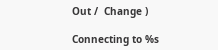Out /  Change )

Connecting to %s